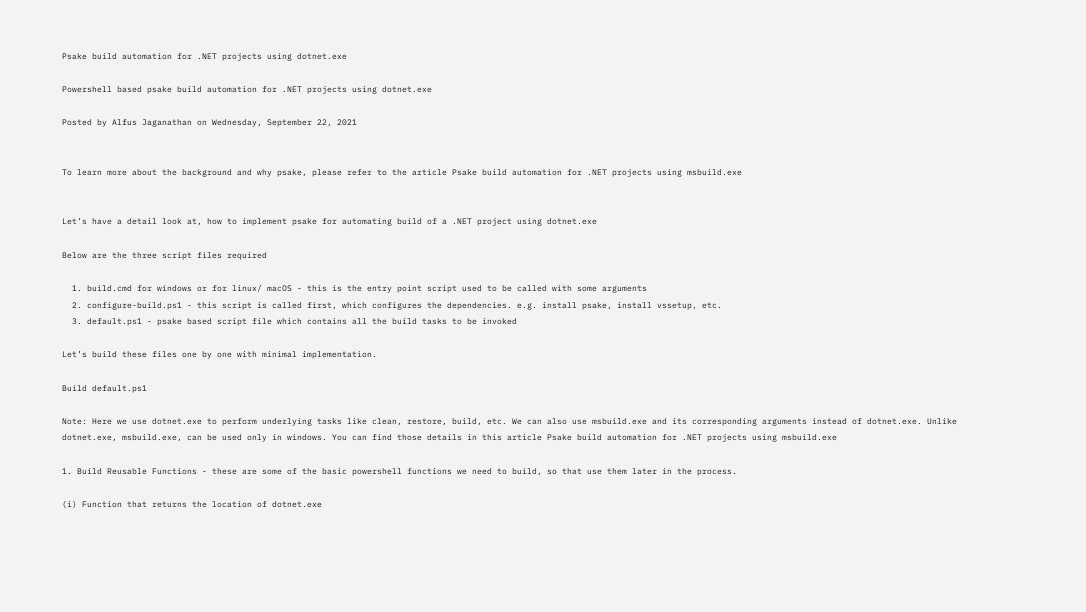Psake build automation for .NET projects using dotnet.exe

Powershell based psake build automation for .NET projects using dotnet.exe

Posted by Alfus Jaganathan on Wednesday, September 22, 2021


To learn more about the background and why psake, please refer to the article Psake build automation for .NET projects using msbuild.exe


Let’s have a detail look at, how to implement psake for automating build of a .NET project using dotnet.exe

Below are the three script files required

  1. build.cmd for windows or for linux/ macOS - this is the entry point script used to be called with some arguments
  2. configure-build.ps1 - this script is called first, which configures the dependencies. e.g. install psake, install vssetup, etc.
  3. default.ps1 - psake based script file which contains all the build tasks to be invoked

Let’s build these files one by one with minimal implementation.

Build default.ps1

Note: Here we use dotnet.exe to perform underlying tasks like clean, restore, build, etc. We can also use msbuild.exe and its corresponding arguments instead of dotnet.exe. Unlike dotnet.exe, msbuild.exe, can be used only in windows. You can find those details in this article Psake build automation for .NET projects using msbuild.exe

1. Build Reusable Functions - these are some of the basic powershell functions we need to build, so that use them later in the process.

(i) Function that returns the location of dotnet.exe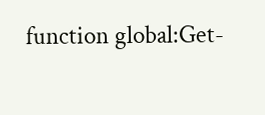function global:Get-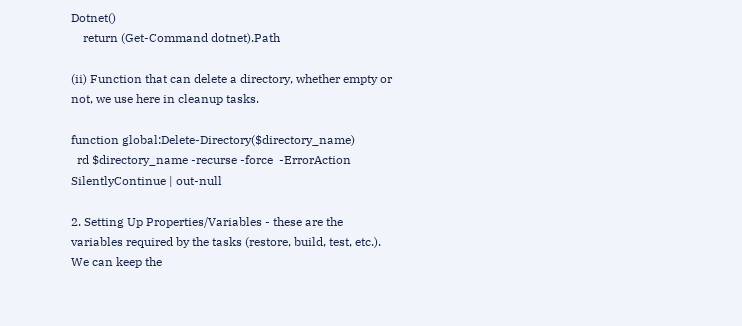Dotnet()
    return (Get-Command dotnet).Path

(ii) Function that can delete a directory, whether empty or not, we use here in cleanup tasks.

function global:Delete-Directory($directory_name)
  rd $directory_name -recurse -force  -ErrorAction SilentlyContinue | out-null

2. Setting Up Properties/Variables - these are the variables required by the tasks (restore, build, test, etc.). We can keep the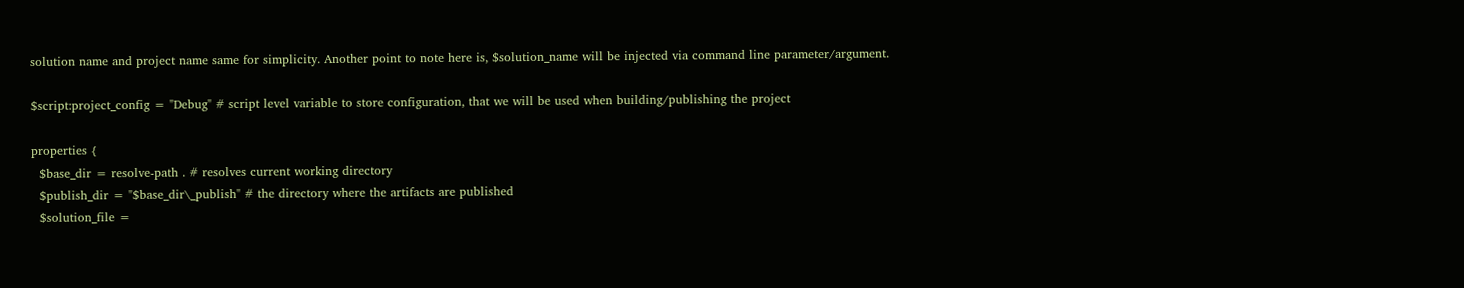solution name and project name same for simplicity. Another point to note here is, $solution_name will be injected via command line parameter/argument.

$script:project_config = "Debug" # script level variable to store configuration, that we will be used when building/publishing the project

properties {
  $base_dir = resolve-path . # resolves current working directory
  $publish_dir = "$base_dir\_publish" # the directory where the artifacts are published
  $solution_file =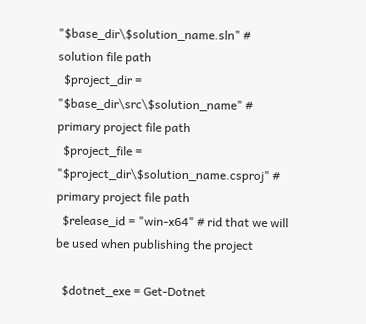"$base_dir\$solution_name.sln" # solution file path
  $project_dir = "$base_dir\src\$solution_name" # primary project file path
  $project_file = "$project_dir\$solution_name.csproj" # primary project file path
  $release_id = "win-x64" # rid that we will be used when publishing the project

  $dotnet_exe = Get-Dotnet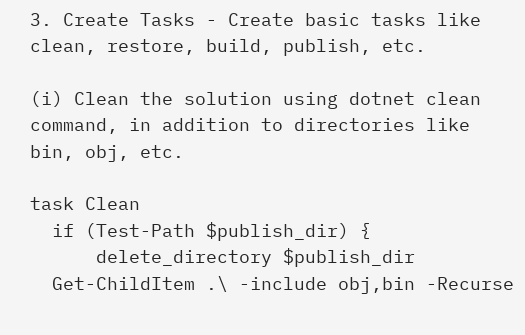3. Create Tasks - Create basic tasks like clean, restore, build, publish, etc.

(i) Clean the solution using dotnet clean command, in addition to directories like bin, obj, etc.

task Clean
  if (Test-Path $publish_dir) {
      delete_directory $publish_dir
  Get-ChildItem .\ -include obj,bin -Recurse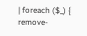| foreach ($_) { remove-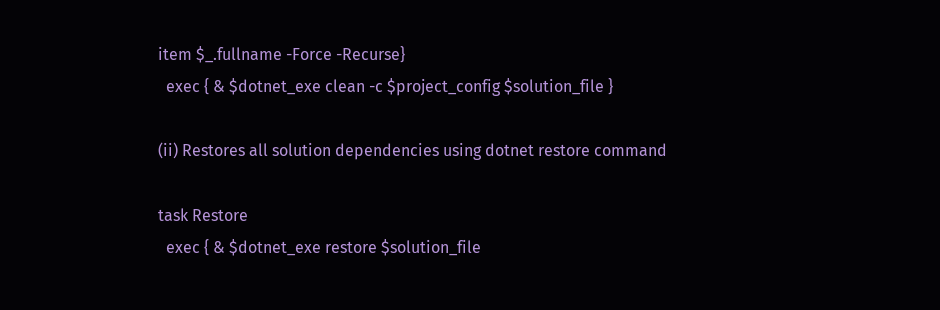item $_.fullname -Force -Recurse}
  exec { & $dotnet_exe clean -c $project_config $solution_file }

(ii) Restores all solution dependencies using dotnet restore command

task Restore
  exec { & $dotnet_exe restore $solution_file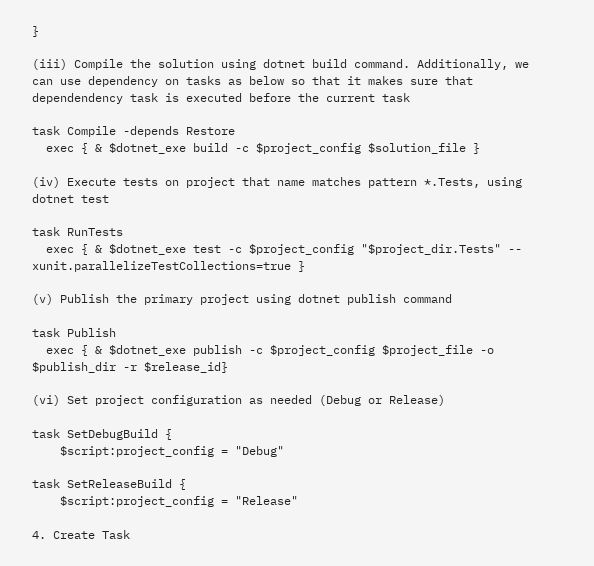}

(iii) Compile the solution using dotnet build command. Additionally, we can use dependency on tasks as below so that it makes sure that dependendency task is executed before the current task

task Compile -depends Restore
  exec { & $dotnet_exe build -c $project_config $solution_file }

(iv) Execute tests on project that name matches pattern *.Tests, using dotnet test

task RunTests
  exec { & $dotnet_exe test -c $project_config "$project_dir.Tests" -- xunit.parallelizeTestCollections=true }

(v) Publish the primary project using dotnet publish command

task Publish
  exec { & $dotnet_exe publish -c $project_config $project_file -o $publish_dir -r $release_id}

(vi) Set project configuration as needed (Debug or Release)

task SetDebugBuild {
    $script:project_config = "Debug"

task SetReleaseBuild {
    $script:project_config = "Release"

4. Create Task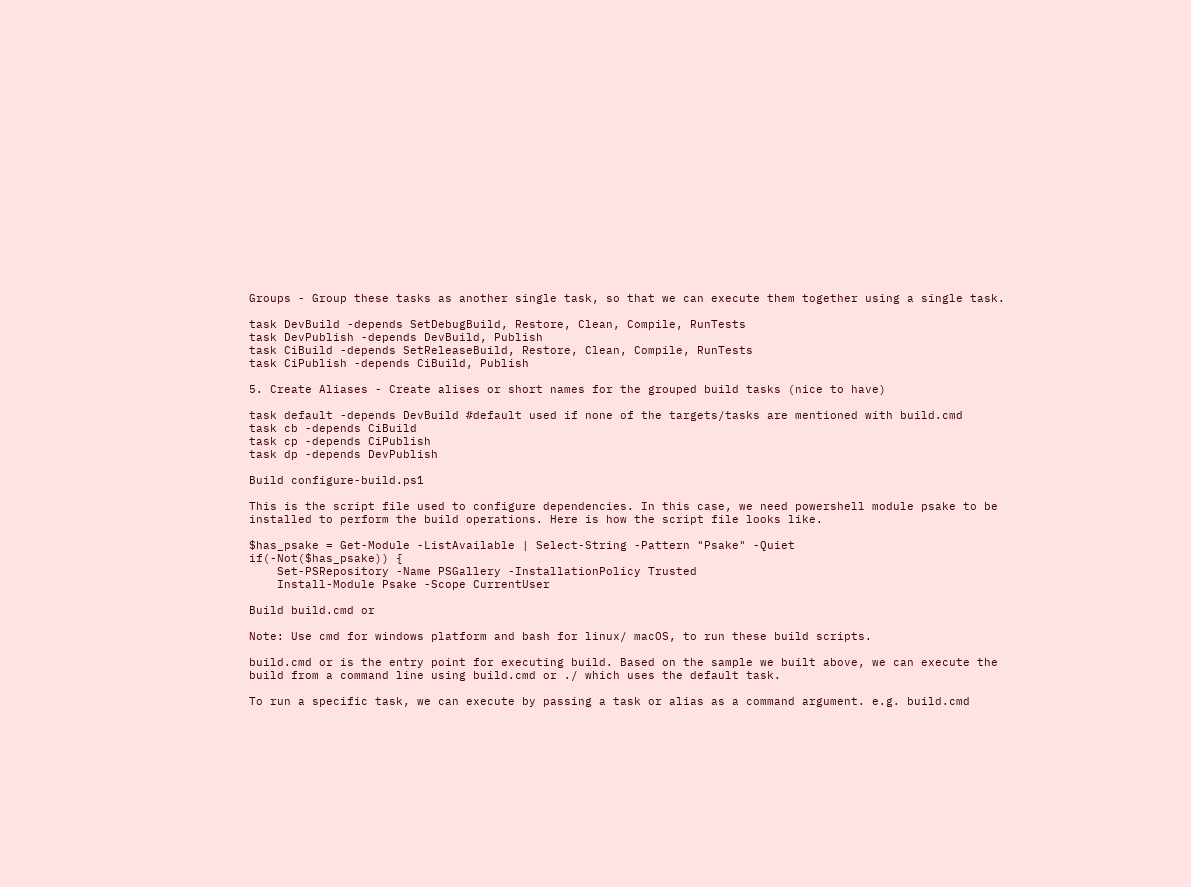Groups - Group these tasks as another single task, so that we can execute them together using a single task.

task DevBuild -depends SetDebugBuild, Restore, Clean, Compile, RunTests
task DevPublish -depends DevBuild, Publish
task CiBuild -depends SetReleaseBuild, Restore, Clean, Compile, RunTests
task CiPublish -depends CiBuild, Publish

5. Create Aliases - Create alises or short names for the grouped build tasks (nice to have)

task default -depends DevBuild #default used if none of the targets/tasks are mentioned with build.cmd
task cb -depends CiBuild
task cp -depends CiPublish
task dp -depends DevPublish

Build configure-build.ps1

This is the script file used to configure dependencies. In this case, we need powershell module psake to be installed to perform the build operations. Here is how the script file looks like.

$has_psake = Get-Module -ListAvailable | Select-String -Pattern "Psake" -Quiet
if(-Not($has_psake)) {
    Set-PSRepository -Name PSGallery -InstallationPolicy Trusted
    Install-Module Psake -Scope CurrentUser

Build build.cmd or

Note: Use cmd for windows platform and bash for linux/ macOS, to run these build scripts.

build.cmd or is the entry point for executing build. Based on the sample we built above, we can execute the build from a command line using build.cmd or ./ which uses the default task.

To run a specific task, we can execute by passing a task or alias as a command argument. e.g. build.cmd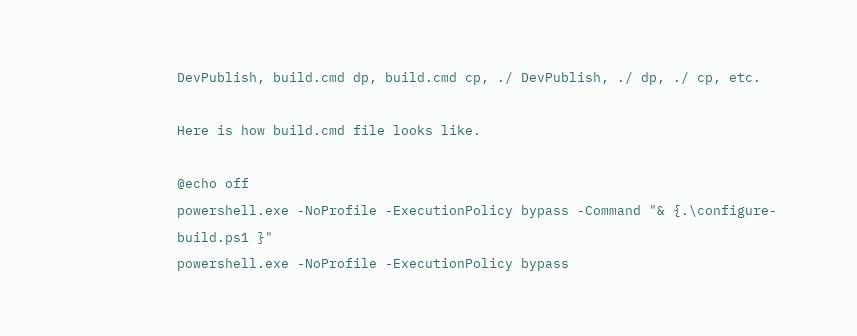DevPublish, build.cmd dp, build.cmd cp, ./ DevPublish, ./ dp, ./ cp, etc.

Here is how build.cmd file looks like.

@echo off
powershell.exe -NoProfile -ExecutionPolicy bypass -Command "& {.\configure-build.ps1 }"
powershell.exe -NoProfile -ExecutionPolicy bypass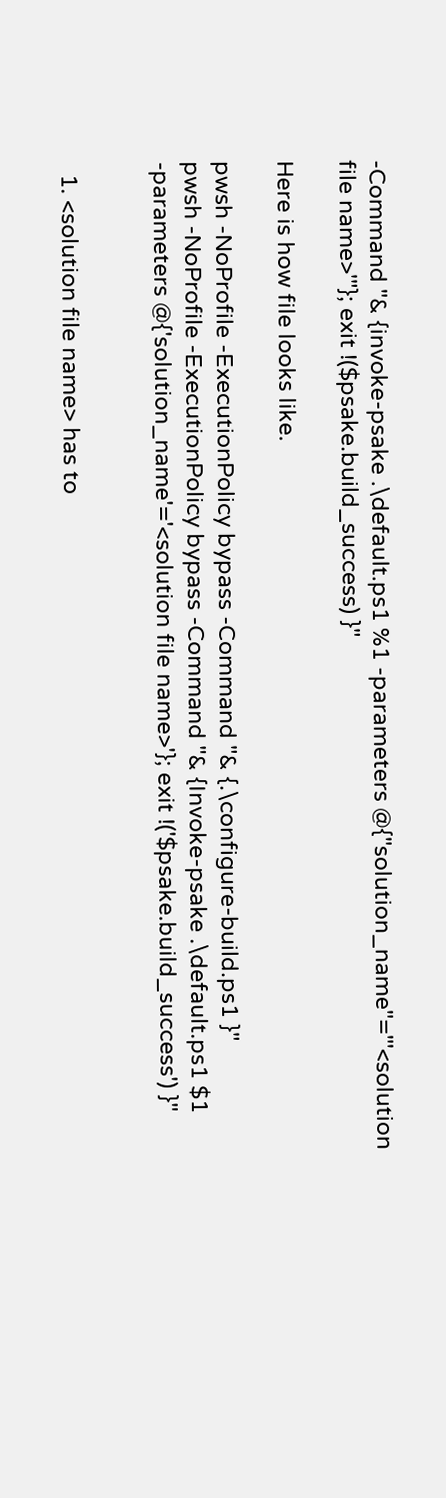-Command "& {invoke-psake .\default.ps1 %1 -parameters @{"solution_name"="'<solution file name>'"}; exit !($psake.build_success) }"

Here is how file looks like.

pwsh -NoProfile -ExecutionPolicy bypass -Command "& {.\configure-build.ps1 }"
pwsh -NoProfile -ExecutionPolicy bypass -Command "& {Invoke-psake .\default.ps1 $1 -parameters @{'solution_name'='<solution file name>'}; exit !('$psake.build_success') }"


  1. <solution file name> has to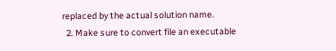replaced by the actual solution name.
  2. Make sure to convert file an executable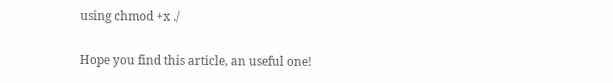using chmod +x ./

Hope you find this article, an useful one!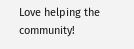Love helping the community!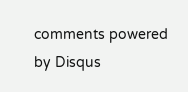comments powered by Disqus